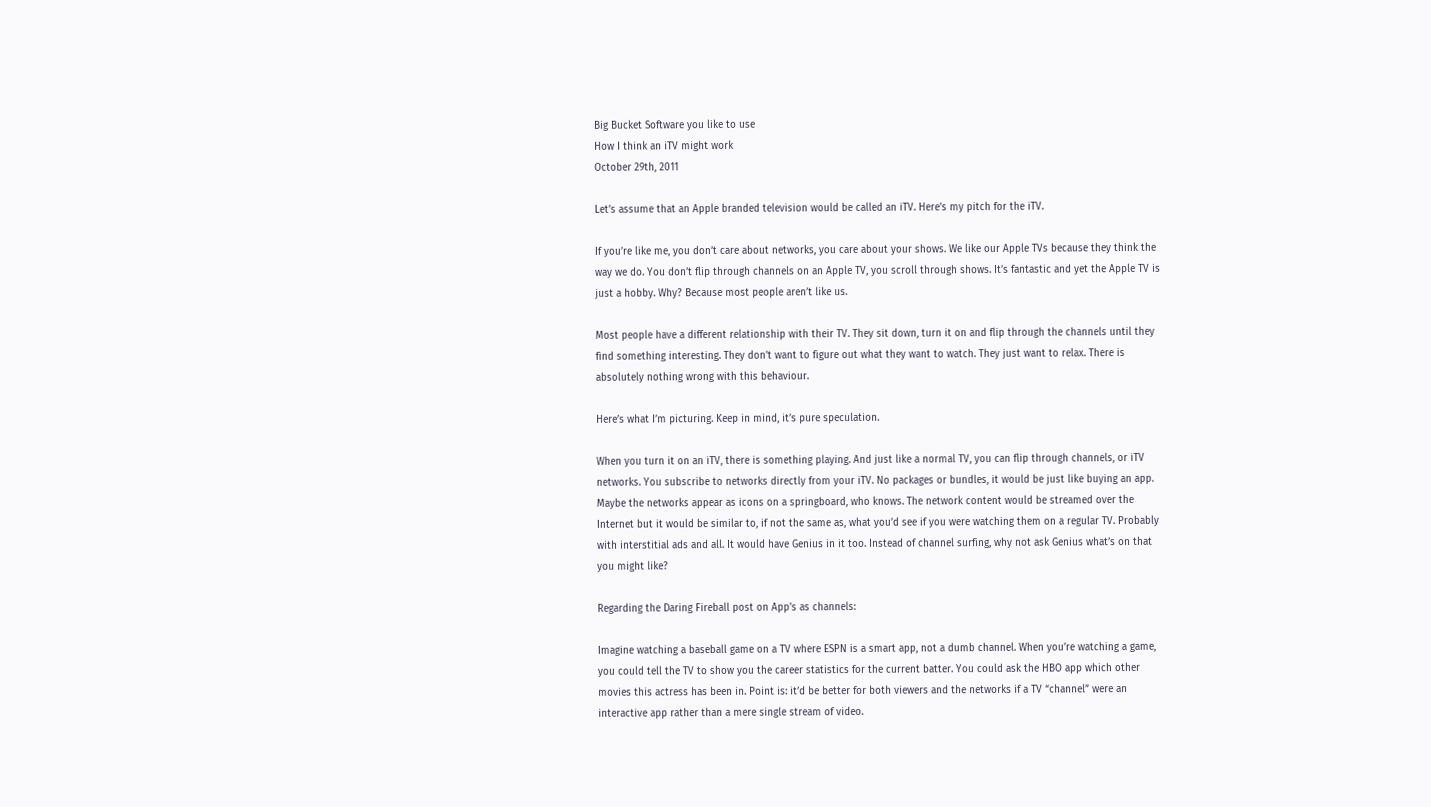Big Bucket Software you like to use
How I think an iTV might work
October 29th, 2011

Let’s assume that an Apple branded television would be called an iTV. Here’s my pitch for the iTV.

If you’re like me, you don’t care about networks, you care about your shows. We like our Apple TVs because they think the way we do. You don’t flip through channels on an Apple TV, you scroll through shows. It’s fantastic and yet the Apple TV is just a hobby. Why? Because most people aren’t like us.

Most people have a different relationship with their TV. They sit down, turn it on and flip through the channels until they find something interesting. They don’t want to figure out what they want to watch. They just want to relax. There is absolutely nothing wrong with this behaviour.

Here’s what I’m picturing. Keep in mind, it’s pure speculation.

When you turn it on an iTV, there is something playing. And just like a normal TV, you can flip through channels, or iTV networks. You subscribe to networks directly from your iTV. No packages or bundles, it would be just like buying an app. Maybe the networks appear as icons on a springboard, who knows. The network content would be streamed over the Internet but it would be similar to, if not the same as, what you’d see if you were watching them on a regular TV. Probably with interstitial ads and all. It would have Genius in it too. Instead of channel surfing, why not ask Genius what’s on that you might like?

Regarding the Daring Fireball post on App’s as channels:

Imagine watching a baseball game on a TV where ESPN is a smart app, not a dumb channel. When you’re watching a game, you could tell the TV to show you the career statistics for the current batter. You could ask the HBO app which other movies this actress has been in. Point is: it’d be better for both viewers and the networks if a TV “channel” were an interactive app rather than a mere single stream of video.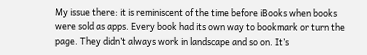My issue there: it is reminiscent of the time before iBooks when books were sold as apps. Every book had its own way to bookmark or turn the page. They didn’t always work in landscape and so on. It’s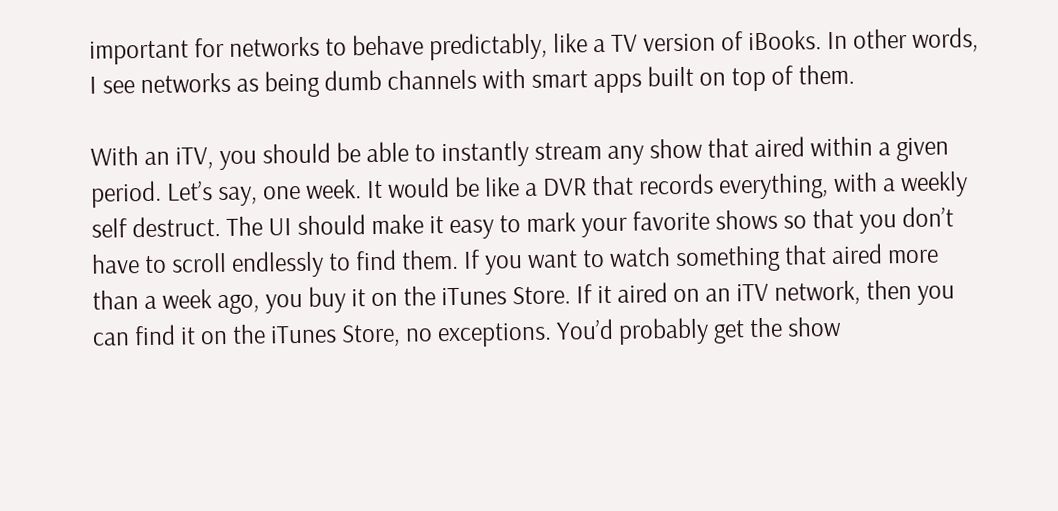important for networks to behave predictably, like a TV version of iBooks. In other words, I see networks as being dumb channels with smart apps built on top of them.

With an iTV, you should be able to instantly stream any show that aired within a given period. Let’s say, one week. It would be like a DVR that records everything, with a weekly self destruct. The UI should make it easy to mark your favorite shows so that you don’t have to scroll endlessly to find them. If you want to watch something that aired more than a week ago, you buy it on the iTunes Store. If it aired on an iTV network, then you can find it on the iTunes Store, no exceptions. You’d probably get the show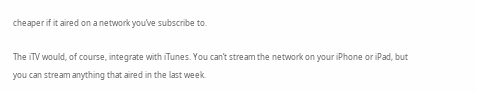cheaper if it aired on a network you’ve subscribe to.

The iTV would, of course, integrate with iTunes. You can’t stream the network on your iPhone or iPad, but you can stream anything that aired in the last week.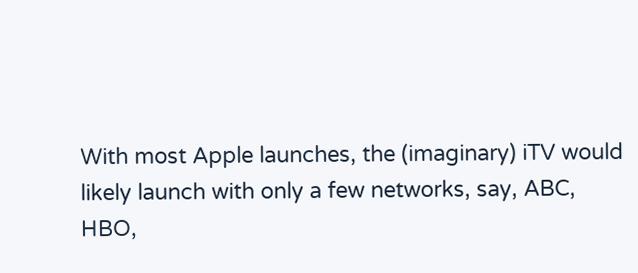With most Apple launches, the (imaginary) iTV would likely launch with only a few networks, say, ABC, HBO,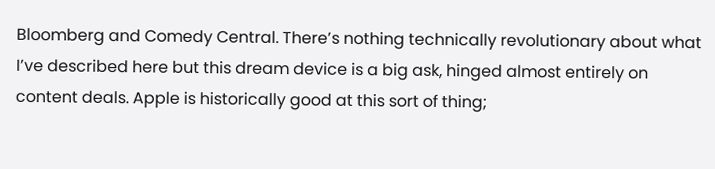Bloomberg and Comedy Central. There’s nothing technically revolutionary about what I’ve described here but this dream device is a big ask, hinged almost entirely on content deals. Apple is historically good at this sort of thing;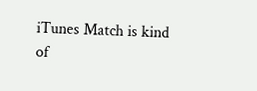iTunes Match is kind of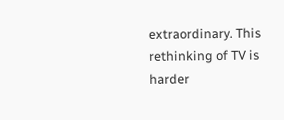extraordinary. This rethinking of TV is harder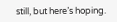still, but here’s hoping.